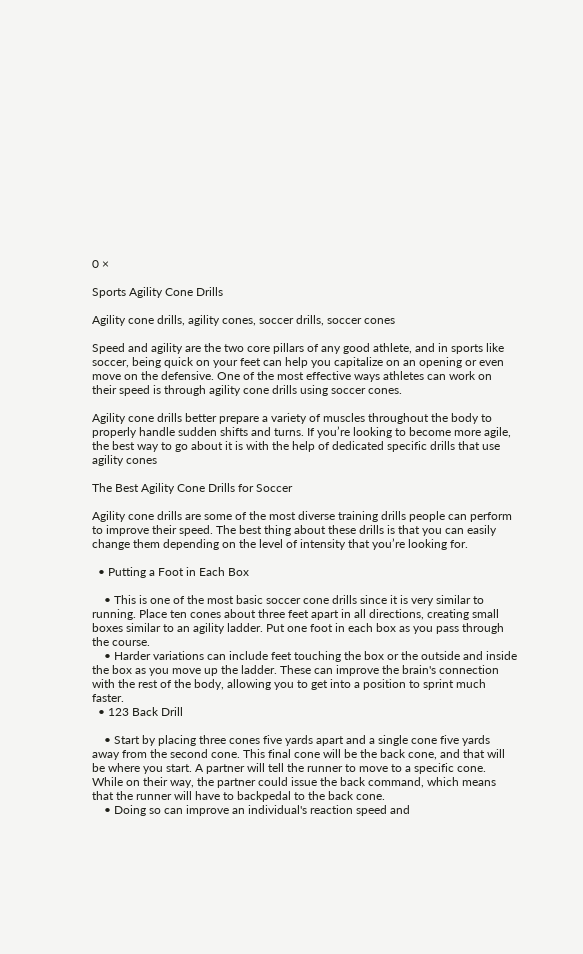0 ×

Sports Agility Cone Drills

Agility cone drills, agility cones, soccer drills, soccer cones

Speed and agility are the two core pillars of any good athlete, and in sports like soccer, being quick on your feet can help you capitalize on an opening or even move on the defensive. One of the most effective ways athletes can work on their speed is through agility cone drills using soccer cones.

Agility cone drills better prepare a variety of muscles throughout the body to properly handle sudden shifts and turns. If you’re looking to become more agile, the best way to go about it is with the help of dedicated specific drills that use agility cones

The Best Agility Cone Drills for Soccer

Agility cone drills are some of the most diverse training drills people can perform to improve their speed. The best thing about these drills is that you can easily change them depending on the level of intensity that you’re looking for.

  • Putting a Foot in Each Box

    • This is one of the most basic soccer cone drills since it is very similar to running. Place ten cones about three feet apart in all directions, creating small boxes similar to an agility ladder. Put one foot in each box as you pass through the course.
    • Harder variations can include feet touching the box or the outside and inside the box as you move up the ladder. These can improve the brain's connection with the rest of the body, allowing you to get into a position to sprint much faster.
  • 123 Back Drill

    • Start by placing three cones five yards apart and a single cone five yards away from the second cone. This final cone will be the back cone, and that will be where you start. A partner will tell the runner to move to a specific cone. While on their way, the partner could issue the back command, which means that the runner will have to backpedal to the back cone.
    • Doing so can improve an individual's reaction speed and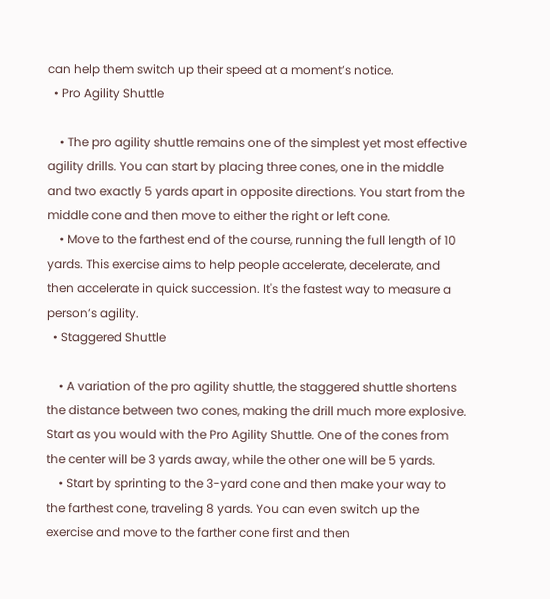can help them switch up their speed at a moment’s notice.
  • Pro Agility Shuttle

    • The pro agility shuttle remains one of the simplest yet most effective agility drills. You can start by placing three cones, one in the middle and two exactly 5 yards apart in opposite directions. You start from the middle cone and then move to either the right or left cone.
    • Move to the farthest end of the course, running the full length of 10 yards. This exercise aims to help people accelerate, decelerate, and then accelerate in quick succession. It's the fastest way to measure a person’s agility.
  • Staggered Shuttle

    • A variation of the pro agility shuttle, the staggered shuttle shortens the distance between two cones, making the drill much more explosive. Start as you would with the Pro Agility Shuttle. One of the cones from the center will be 3 yards away, while the other one will be 5 yards.
    • Start by sprinting to the 3-yard cone and then make your way to the farthest cone, traveling 8 yards. You can even switch up the exercise and move to the farther cone first and then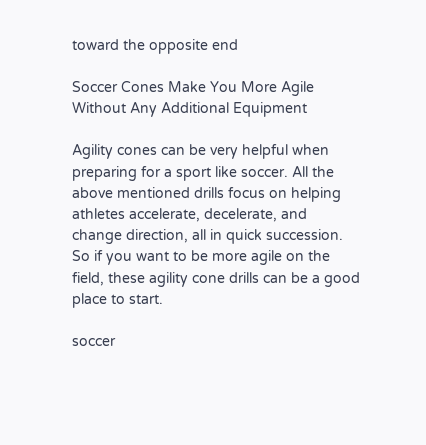toward the opposite end

Soccer Cones Make You More Agile Without Any Additional Equipment

Agility cones can be very helpful when preparing for a sport like soccer. All the above mentioned drills focus on helping athletes accelerate, decelerate, and change direction, all in quick succession. So if you want to be more agile on the field, these agility cone drills can be a good place to start.

soccer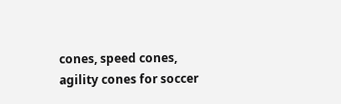cones, speed cones, agility cones for soccer